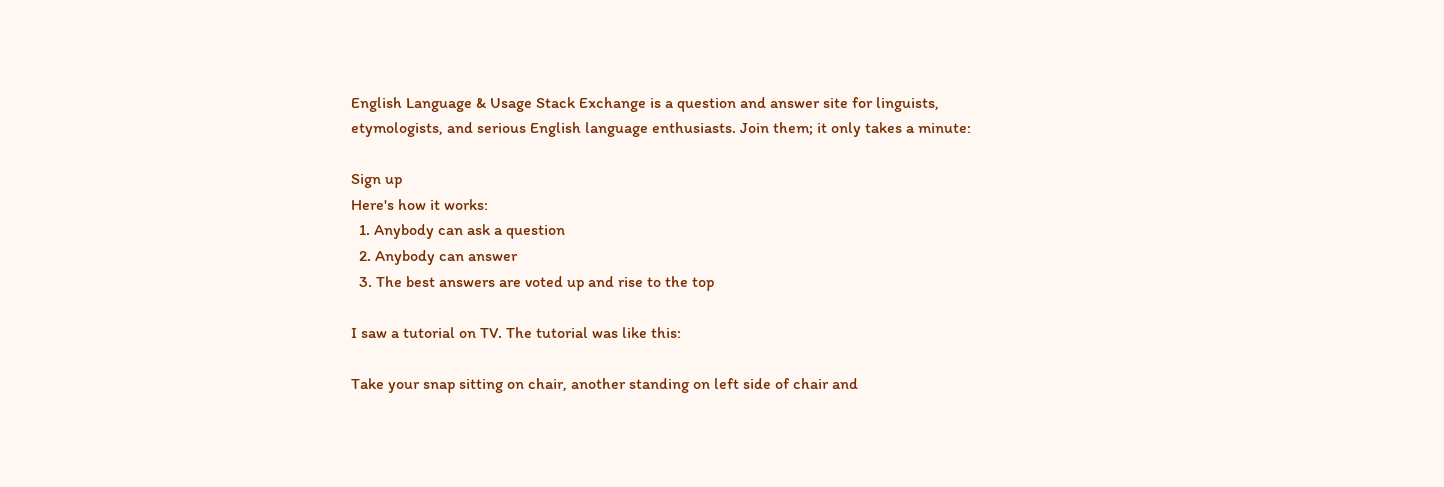English Language & Usage Stack Exchange is a question and answer site for linguists, etymologists, and serious English language enthusiasts. Join them; it only takes a minute:

Sign up
Here's how it works:
  1. Anybody can ask a question
  2. Anybody can answer
  3. The best answers are voted up and rise to the top

I saw a tutorial on TV. The tutorial was like this:

Take your snap sitting on chair, another standing on left side of chair and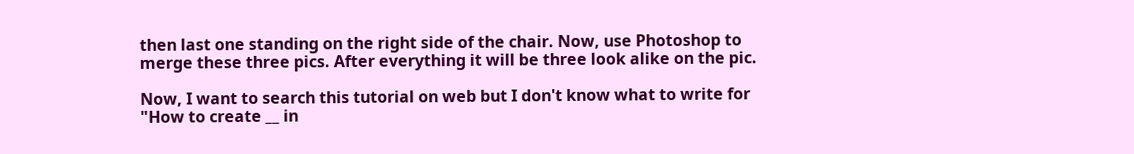then last one standing on the right side of the chair. Now, use Photoshop to merge these three pics. After everything it will be three look alike on the pic.

Now, I want to search this tutorial on web but I don't know what to write for "How to create __ in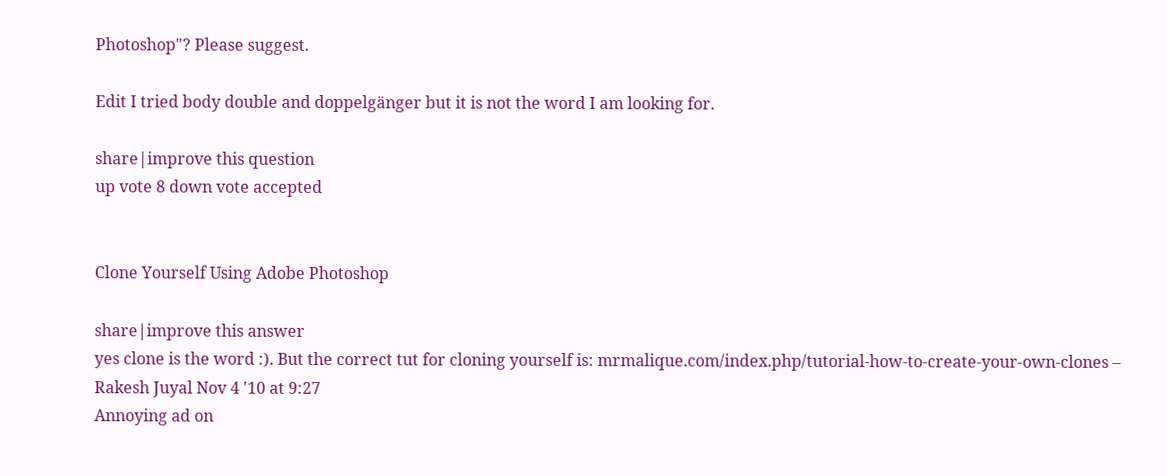Photoshop"? Please suggest.

Edit I tried body double and doppelgänger but it is not the word I am looking for.

share|improve this question
up vote 8 down vote accepted


Clone Yourself Using Adobe Photoshop

share|improve this answer
yes clone is the word :). But the correct tut for cloning yourself is: mrmalique.com/index.php/tutorial-how-to-create-your-own-clones – Rakesh Juyal Nov 4 '10 at 9:27
Annoying ad on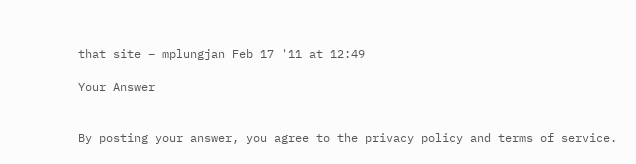that site – mplungjan Feb 17 '11 at 12:49

Your Answer


By posting your answer, you agree to the privacy policy and terms of service.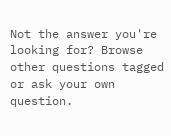Not the answer you're looking for? Browse other questions tagged or ask your own question.